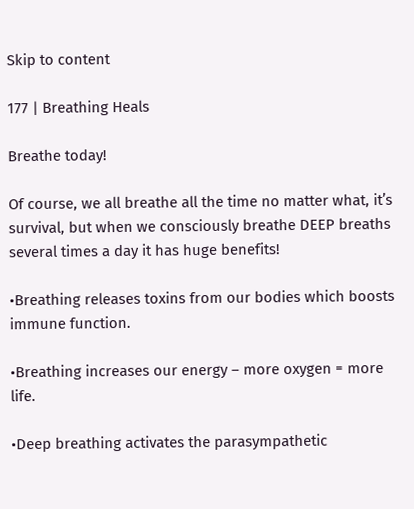Skip to content

177 | Breathing Heals

Breathe today!

Of course, we all breathe all the time no matter what, it’s survival, but when we consciously breathe DEEP breaths several times a day it has huge benefits!

•Breathing releases toxins from our bodies which boosts immune function.

•Breathing increases our energy – more oxygen = more life.

•Deep breathing activates the parasympathetic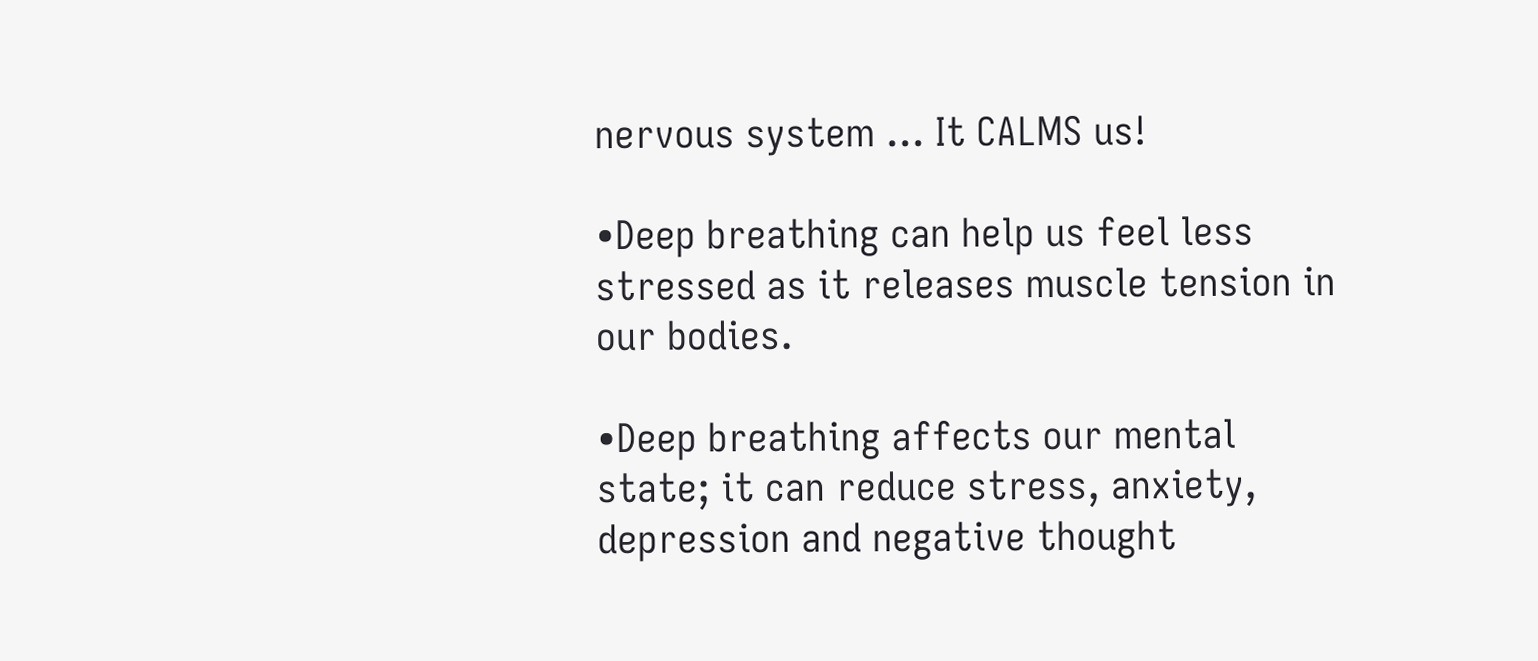nervous system … It CALMS us!

•Deep breathing can help us feel less stressed as it releases muscle tension in our bodies.

•Deep breathing affects our mental state; it can reduce stress, anxiety, depression and negative thought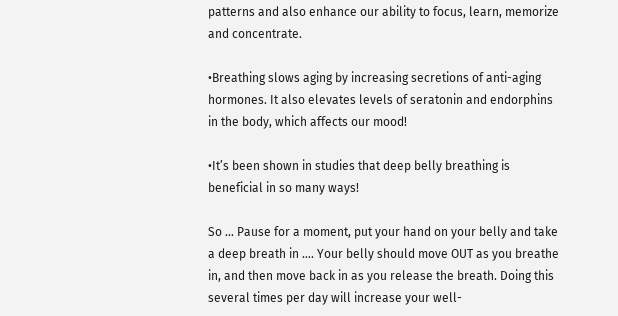patterns and also enhance our ability to focus, learn, memorize and concentrate.

•Breathing slows aging by increasing secretions of anti-aging hormones. It also elevates levels of seratonin and endorphins in the body, which affects our mood!

•It’s been shown in studies that deep belly breathing is beneficial in so many ways!

So … Pause for a moment, put your hand on your belly and take a deep breath in …. Your belly should move OUT as you breathe in, and then move back in as you release the breath. Doing this several times per day will increase your well-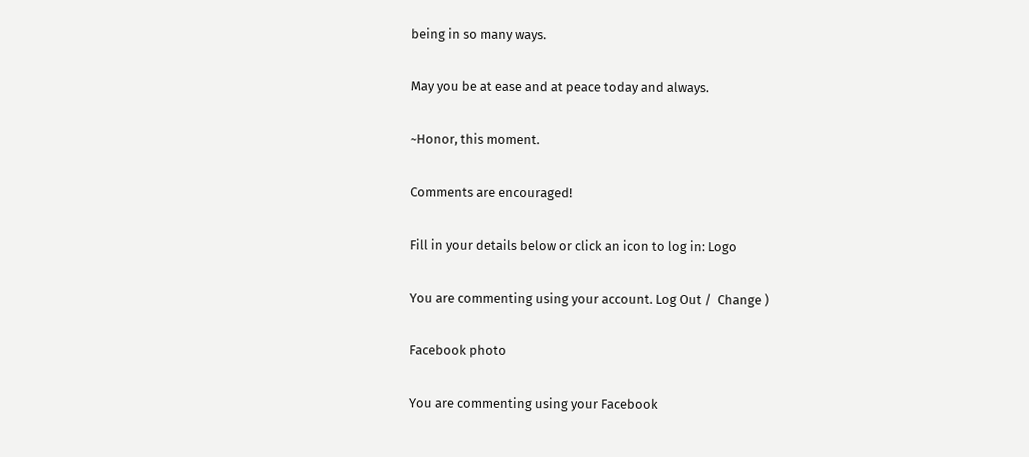being in so many ways.

May you be at ease and at peace today and always.

~Honor, this moment.

Comments are encouraged!

Fill in your details below or click an icon to log in: Logo

You are commenting using your account. Log Out /  Change )

Facebook photo

You are commenting using your Facebook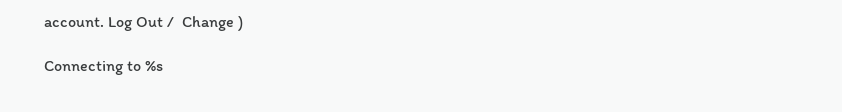account. Log Out /  Change )

Connecting to %s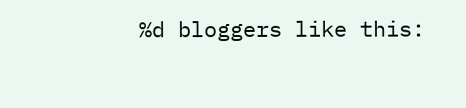%d bloggers like this: